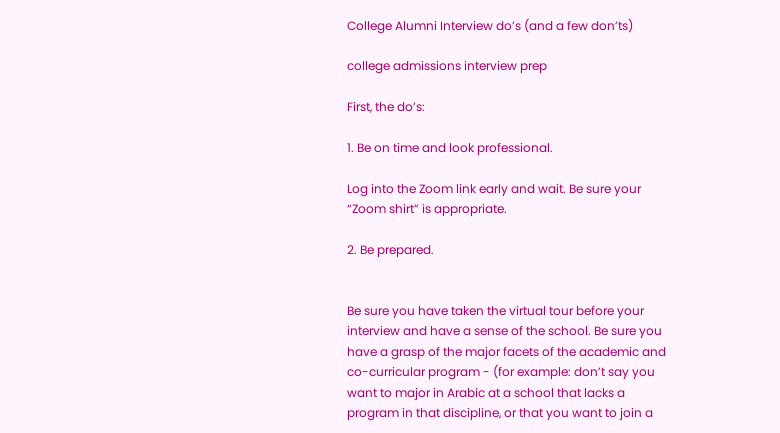College Alumni Interview do’s (and a few don’ts)

college admissions interview prep

First, the do’s:

1. Be on time and look professional.

Log into the Zoom link early and wait. Be sure your “Zoom shirt” is appropriate.

2. Be prepared.


Be sure you have taken the virtual tour before your interview and have a sense of the school. Be sure you have a grasp of the major facets of the academic and co-curricular program - (for example: don’t say you want to major in Arabic at a school that lacks a program in that discipline, or that you want to join a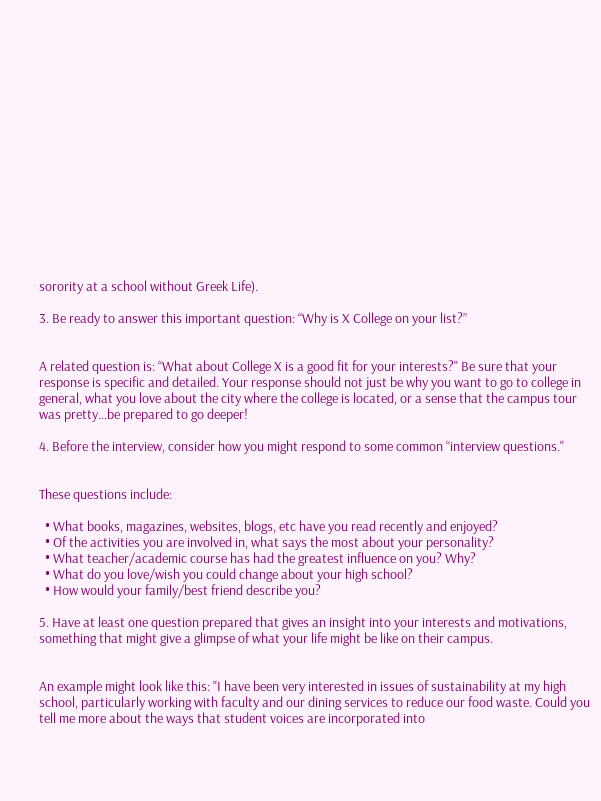sorority at a school without Greek Life).

3. Be ready to answer this important question: “Why is X College on your list?”


A related question is: “What about College X is a good fit for your interests?" Be sure that your response is specific and detailed. Your response should not just be why you want to go to college in general, what you love about the city where the college is located, or a sense that the campus tour was pretty…be prepared to go deeper!

4. Before the interview, consider how you might respond to some common “interview questions."


These questions include:

  • What books, magazines, websites, blogs, etc have you read recently and enjoyed?
  • Of the activities you are involved in, what says the most about your personality?
  • What teacher/academic course has had the greatest influence on you? Why?
  • What do you love/wish you could change about your high school?
  • How would your family/best friend describe you?

5. Have at least one question prepared that gives an insight into your interests and motivations, something that might give a glimpse of what your life might be like on their campus.


An example might look like this: "I have been very interested in issues of sustainability at my high school, particularly working with faculty and our dining services to reduce our food waste. Could you tell me more about the ways that student voices are incorporated into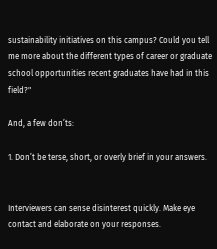sustainability initiatives on this campus? Could you tell me more about the different types of career or graduate school opportunities recent graduates have had in this field?"

And, a few don’ts:

1. Don’t be terse, short, or overly brief in your answers.


Interviewers can sense disinterest quickly. Make eye contact and elaborate on your responses.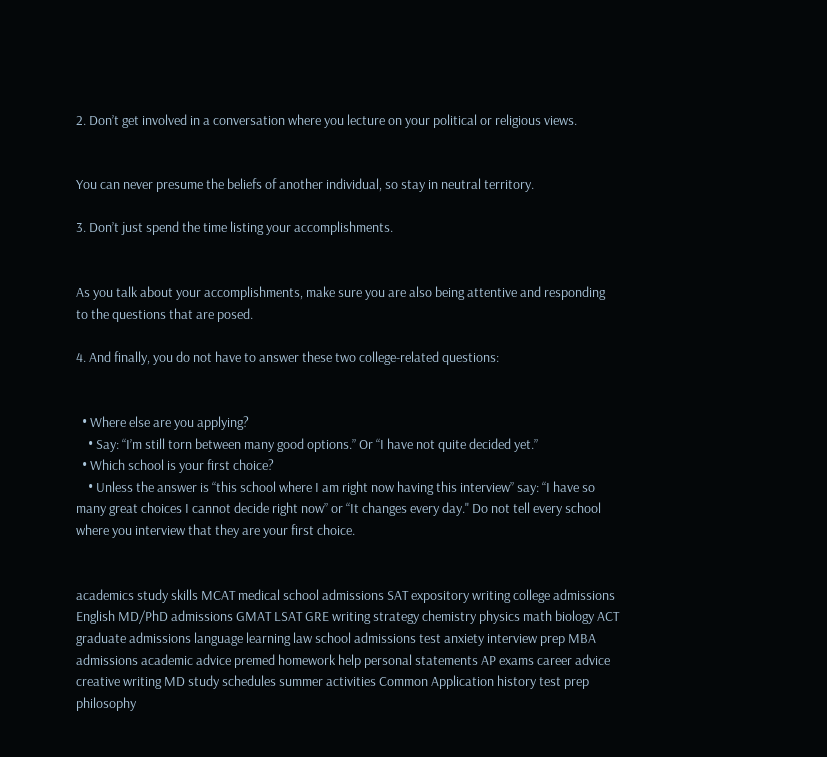2. Don’t get involved in a conversation where you lecture on your political or religious views.


You can never presume the beliefs of another individual, so stay in neutral territory.

3. Don’t just spend the time listing your accomplishments.


As you talk about your accomplishments, make sure you are also being attentive and responding to the questions that are posed.

4. And finally, you do not have to answer these two college-related questions:


  • Where else are you applying?
    • Say: “I’m still torn between many good options.” Or “I have not quite decided yet.”
  • Which school is your first choice?
    • Unless the answer is “this school where I am right now having this interview” say: “I have so many great choices I cannot decide right now” or “It changes every day." Do not tell every school where you interview that they are your first choice.


academics study skills MCAT medical school admissions SAT expository writing college admissions English MD/PhD admissions GMAT LSAT GRE writing strategy chemistry physics math biology ACT graduate admissions language learning law school admissions test anxiety interview prep MBA admissions academic advice premed homework help personal statements AP exams career advice creative writing MD study schedules summer activities Common Application history test prep philosophy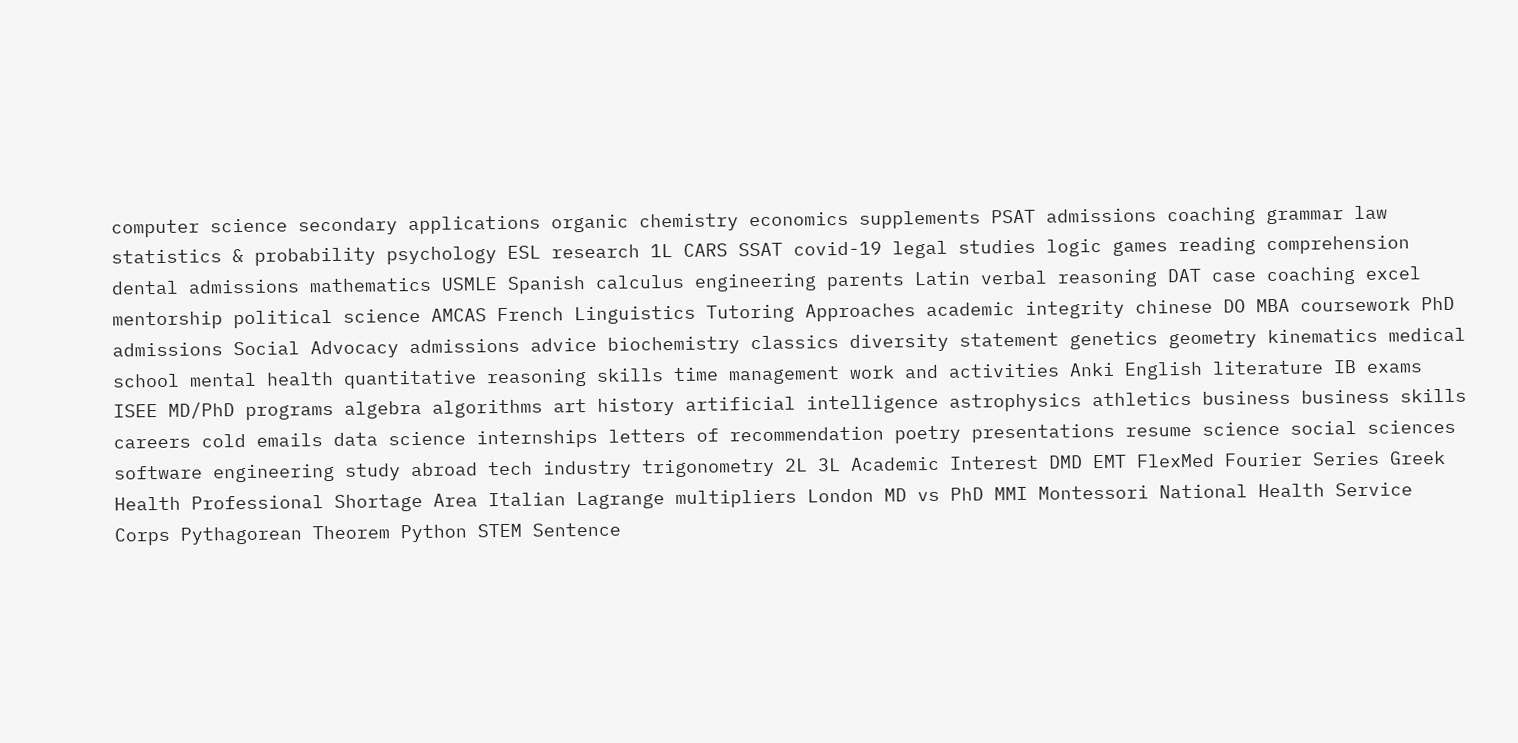computer science secondary applications organic chemistry economics supplements PSAT admissions coaching grammar law statistics & probability psychology ESL research 1L CARS SSAT covid-19 legal studies logic games reading comprehension dental admissions mathematics USMLE Spanish calculus engineering parents Latin verbal reasoning DAT case coaching excel mentorship political science AMCAS French Linguistics Tutoring Approaches academic integrity chinese DO MBA coursework PhD admissions Social Advocacy admissions advice biochemistry classics diversity statement genetics geometry kinematics medical school mental health quantitative reasoning skills time management work and activities Anki English literature IB exams ISEE MD/PhD programs algebra algorithms art history artificial intelligence astrophysics athletics business business skills careers cold emails data science internships letters of recommendation poetry presentations resume science social sciences software engineering study abroad tech industry trigonometry 2L 3L Academic Interest DMD EMT FlexMed Fourier Series Greek Health Professional Shortage Area Italian Lagrange multipliers London MD vs PhD MMI Montessori National Health Service Corps Pythagorean Theorem Python STEM Sentence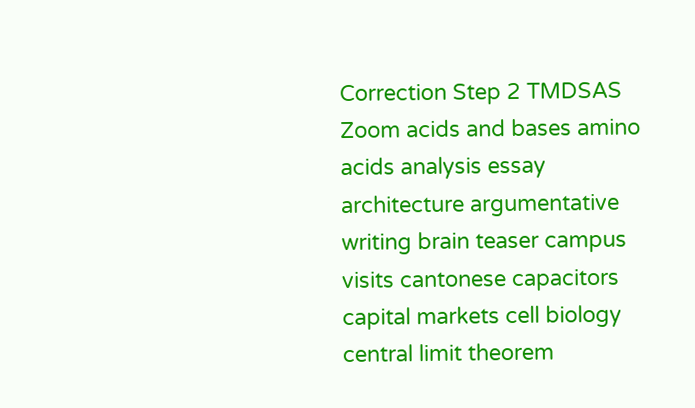Correction Step 2 TMDSAS Zoom acids and bases amino acids analysis essay architecture argumentative writing brain teaser campus visits cantonese capacitors capital markets cell biology central limit theorem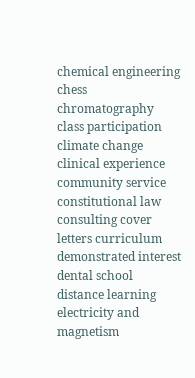chemical engineering chess chromatography class participation climate change clinical experience community service constitutional law consulting cover letters curriculum demonstrated interest dental school distance learning electricity and magnetism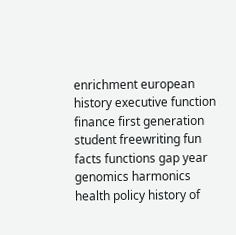enrichment european history executive function finance first generation student freewriting fun facts functions gap year genomics harmonics health policy history of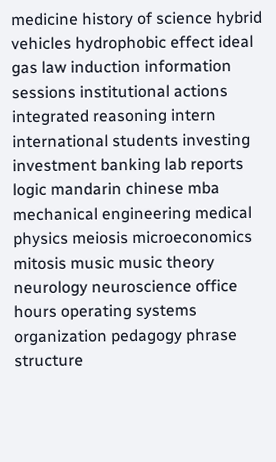medicine history of science hybrid vehicles hydrophobic effect ideal gas law induction information sessions institutional actions integrated reasoning intern international students investing investment banking lab reports logic mandarin chinese mba mechanical engineering medical physics meiosis microeconomics mitosis music music theory neurology neuroscience office hours operating systems organization pedagogy phrase structure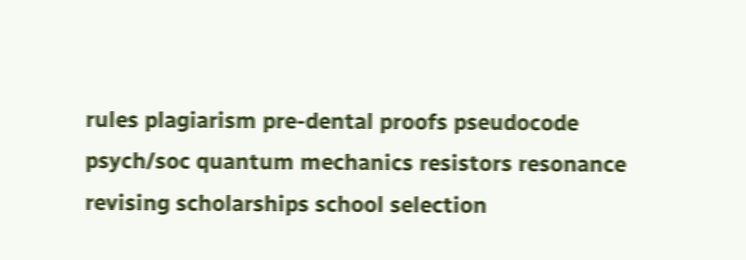rules plagiarism pre-dental proofs pseudocode psych/soc quantum mechanics resistors resonance revising scholarships school selection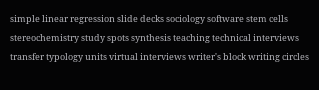simple linear regression slide decks sociology software stem cells stereochemistry study spots synthesis teaching technical interviews transfer typology units virtual interviews writer's block writing circles